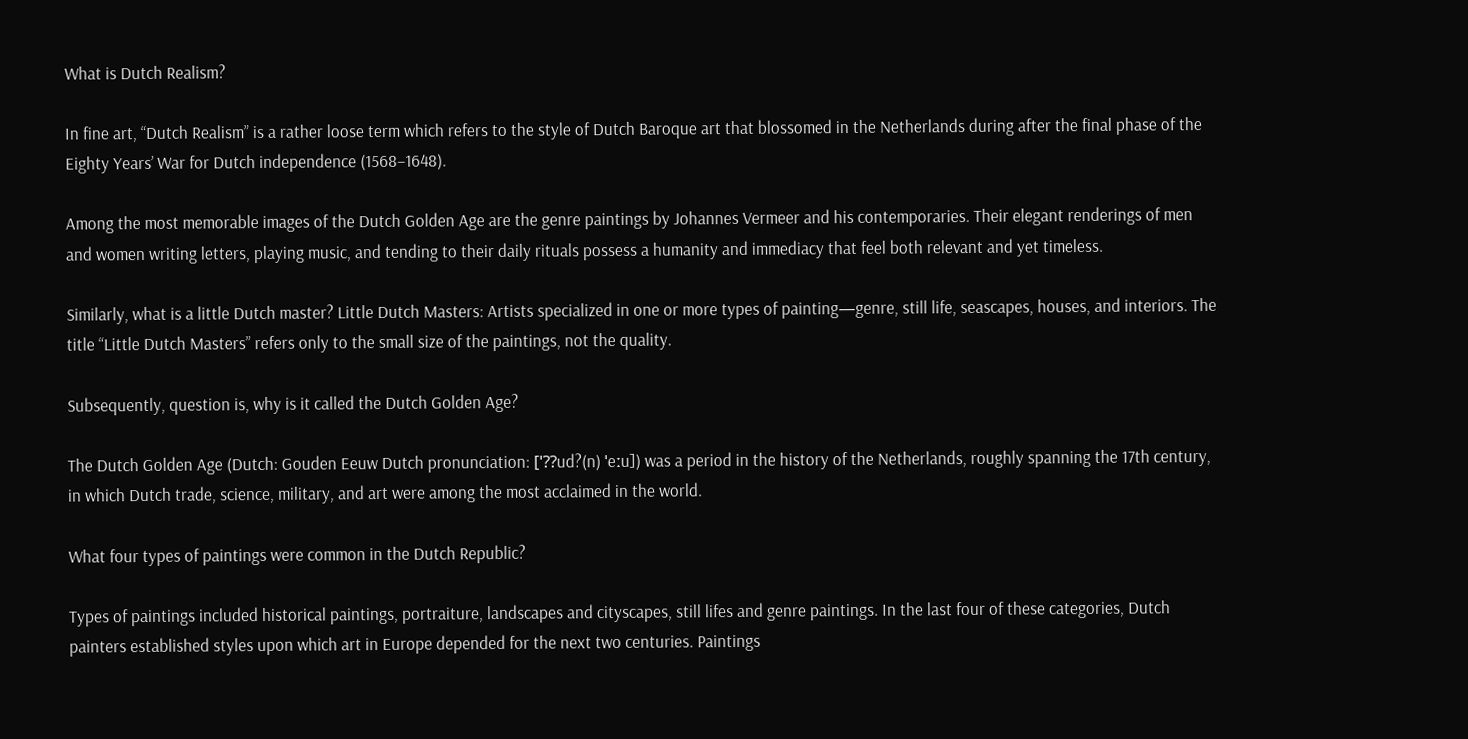What is Dutch Realism?

In fine art, “Dutch Realism” is a rather loose term which refers to the style of Dutch Baroque art that blossomed in the Netherlands during after the final phase of the Eighty Years’ War for Dutch independence (1568–1648).

Among the most memorable images of the Dutch Golden Age are the genre paintings by Johannes Vermeer and his contemporaries. Their elegant renderings of men and women writing letters, playing music, and tending to their daily rituals possess a humanity and immediacy that feel both relevant and yet timeless.

Similarly, what is a little Dutch master? Little Dutch Masters: Artists specialized in one or more types of painting—genre, still life, seascapes, houses, and interiors. The title “Little Dutch Masters” refers only to the small size of the paintings, not the quality.

Subsequently, question is, why is it called the Dutch Golden Age?

The Dutch Golden Age (Dutch: Gouden Eeuw Dutch pronunciation: [ˈ??ud?(n) ˈeːu]) was a period in the history of the Netherlands, roughly spanning the 17th century, in which Dutch trade, science, military, and art were among the most acclaimed in the world.

What four types of paintings were common in the Dutch Republic?

Types of paintings included historical paintings, portraiture, landscapes and cityscapes, still lifes and genre paintings. In the last four of these categories, Dutch painters established styles upon which art in Europe depended for the next two centuries. Paintings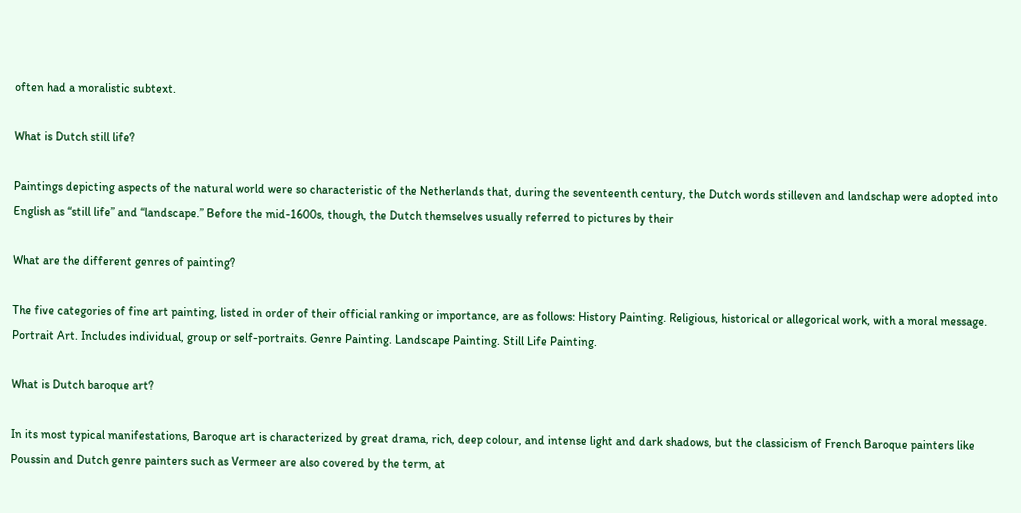often had a moralistic subtext.

What is Dutch still life?

Paintings depicting aspects of the natural world were so characteristic of the Netherlands that, during the seventeenth century, the Dutch words stilleven and landschap were adopted into English as “still life” and “landscape.” Before the mid-1600s, though, the Dutch themselves usually referred to pictures by their

What are the different genres of painting?

The five categories of fine art painting, listed in order of their official ranking or importance, are as follows: History Painting. Religious, historical or allegorical work, with a moral message. Portrait Art. Includes individual, group or self-portraits. Genre Painting. Landscape Painting. Still Life Painting.

What is Dutch baroque art?

In its most typical manifestations, Baroque art is characterized by great drama, rich, deep colour, and intense light and dark shadows, but the classicism of French Baroque painters like Poussin and Dutch genre painters such as Vermeer are also covered by the term, at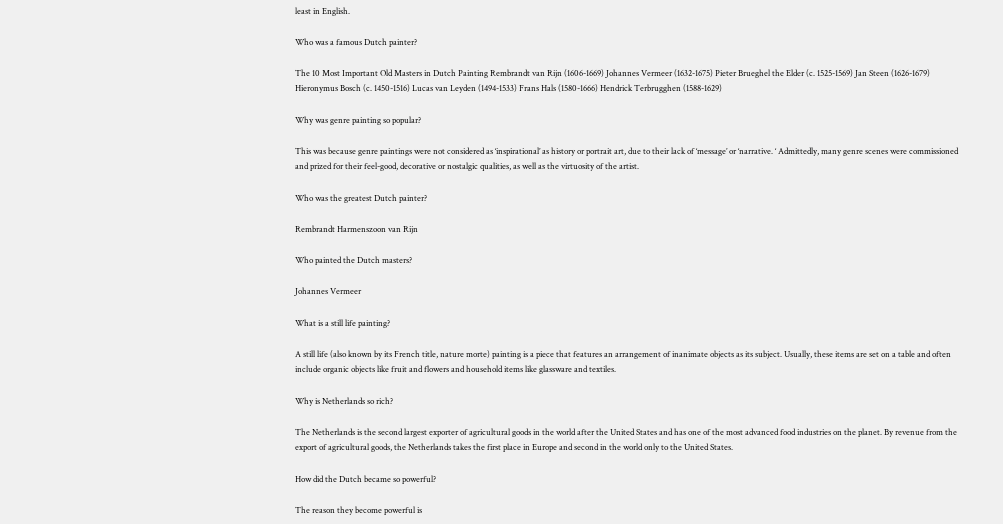least in English.

Who was a famous Dutch painter?

The 10 Most Important Old Masters in Dutch Painting Rembrandt van Rijn (1606-1669) Johannes Vermeer (1632-1675) Pieter Brueghel the Elder (c. 1525-1569) Jan Steen (1626-1679) Hieronymus Bosch (c. 1450-1516) Lucas van Leyden (1494-1533) Frans Hals (1580-1666) Hendrick Terbrugghen (1588-1629)

Why was genre painting so popular?

This was because genre paintings were not considered as ‘inspirational’ as history or portrait art, due to their lack of ‘message’ or ‘narrative. ‘ Admittedly, many genre scenes were commissioned and prized for their feel-good, decorative or nostalgic qualities, as well as the virtuosity of the artist.

Who was the greatest Dutch painter?

Rembrandt Harmenszoon van Rijn

Who painted the Dutch masters?

Johannes Vermeer

What is a still life painting?

A still life (also known by its French title, nature morte) painting is a piece that features an arrangement of inanimate objects as its subject. Usually, these items are set on a table and often include organic objects like fruit and flowers and household items like glassware and textiles.

Why is Netherlands so rich?

The Netherlands is the second largest exporter of agricultural goods in the world after the United States and has one of the most advanced food industries on the planet. By revenue from the export of agricultural goods, the Netherlands takes the first place in Europe and second in the world only to the United States.

How did the Dutch became so powerful?

The reason they become powerful is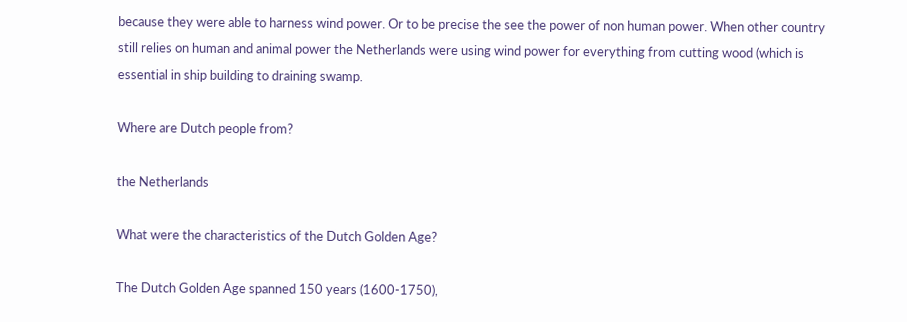because they were able to harness wind power. Or to be precise the see the power of non human power. When other country still relies on human and animal power the Netherlands were using wind power for everything from cutting wood (which is essential in ship building to draining swamp.

Where are Dutch people from?

the Netherlands

What were the characteristics of the Dutch Golden Age?

The Dutch Golden Age spanned 150 years (1600-1750),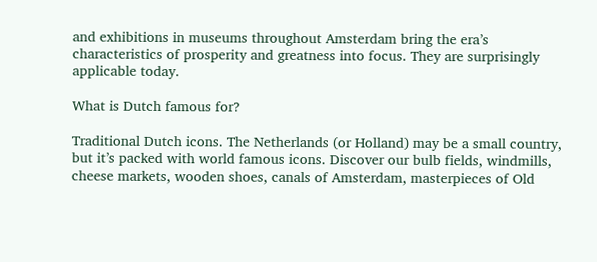and exhibitions in museums throughout Amsterdam bring the era’s characteristics of prosperity and greatness into focus. They are surprisingly applicable today.

What is Dutch famous for?

Traditional Dutch icons. The Netherlands (or Holland) may be a small country, but it’s packed with world famous icons. Discover our bulb fields, windmills, cheese markets, wooden shoes, canals of Amsterdam, masterpieces of Old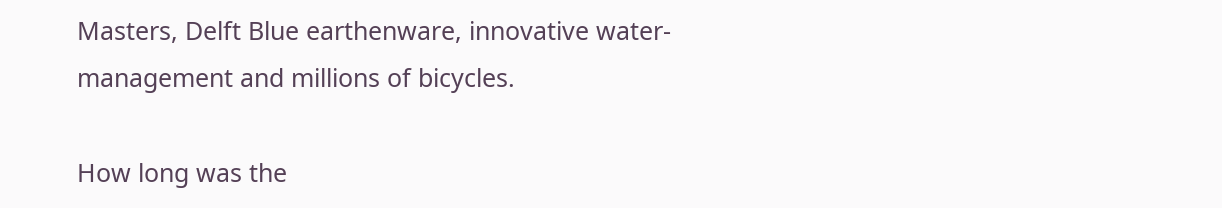Masters, Delft Blue earthenware, innovative water-management and millions of bicycles.

How long was the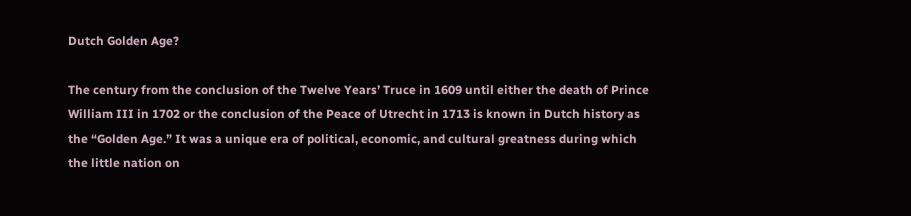Dutch Golden Age?

The century from the conclusion of the Twelve Years’ Truce in 1609 until either the death of Prince William III in 1702 or the conclusion of the Peace of Utrecht in 1713 is known in Dutch history as the “Golden Age.” It was a unique era of political, economic, and cultural greatness during which the little nation on